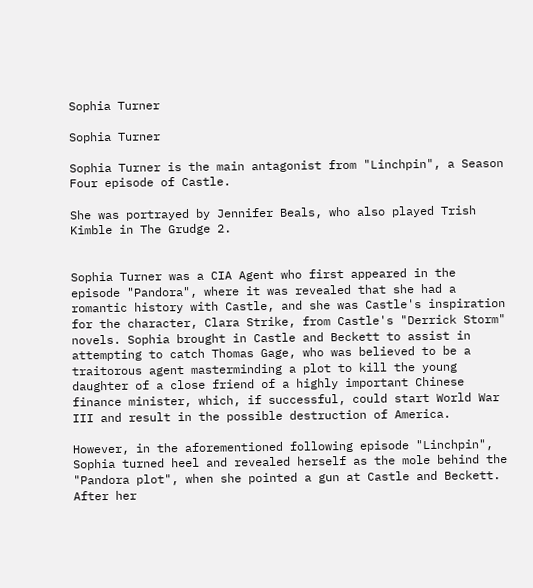Sophia Turner

Sophia Turner

Sophia Turner is the main antagonist from "Linchpin", a Season Four episode of Castle.

She was portrayed by Jennifer Beals, who also played Trish Kimble in The Grudge 2.


Sophia Turner was a CIA Agent who first appeared in the episode "Pandora", where it was revealed that she had a romantic history with Castle, and she was Castle's inspiration for the character, Clara Strike, from Castle's "Derrick Storm" novels. Sophia brought in Castle and Beckett to assist in attempting to catch Thomas Gage, who was believed to be a traitorous agent masterminding a plot to kill the young daughter of a close friend of a highly important Chinese finance minister, which, if successful, could start World War III and result in the possible destruction of America.

However, in the aforementioned following episode "Linchpin", Sophia turned heel and revealed herself as the mole behind the "Pandora plot", when she pointed a gun at Castle and Beckett. After her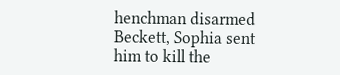henchman disarmed Beckett, Sophia sent him to kill the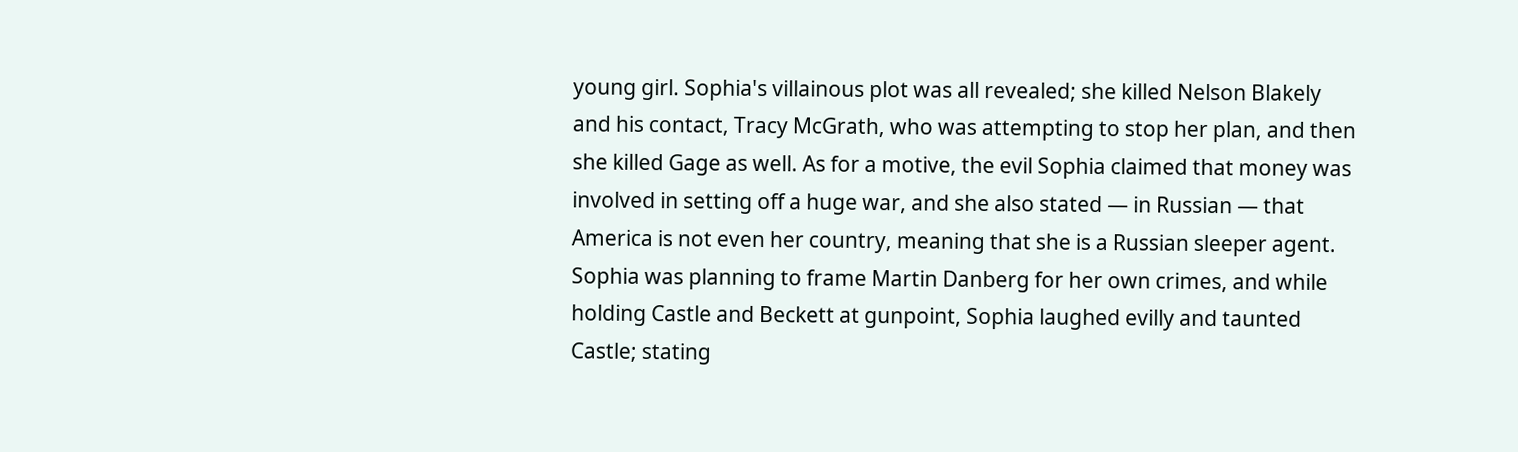young girl. Sophia's villainous plot was all revealed; she killed Nelson Blakely and his contact, Tracy McGrath, who was attempting to stop her plan, and then she killed Gage as well. As for a motive, the evil Sophia claimed that money was involved in setting off a huge war, and she also stated — in Russian — that America is not even her country, meaning that she is a Russian sleeper agent. Sophia was planning to frame Martin Danberg for her own crimes, and while holding Castle and Beckett at gunpoint, Sophia laughed evilly and taunted Castle; stating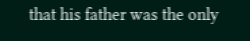that his father was the only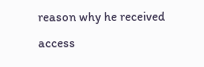reason why he received access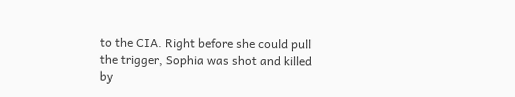to the CIA. Right before she could pull the trigger, Sophia was shot and killed by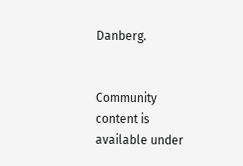Danberg.


Community content is available under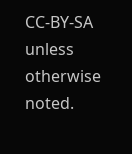CC-BY-SA unless otherwise noted.